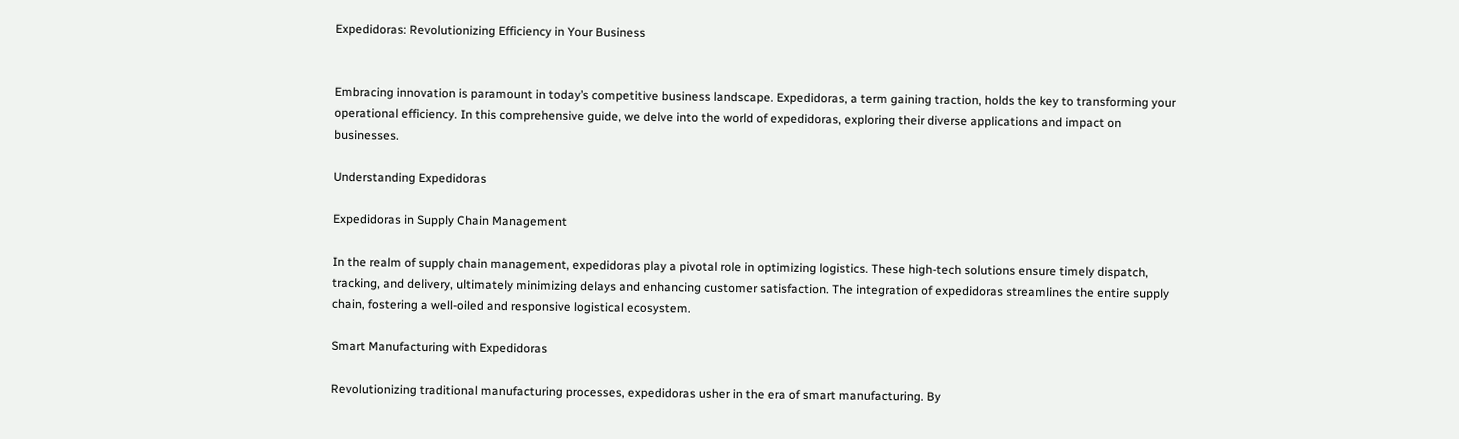Expedidoras: Revolutionizing Efficiency in Your Business


Embracing innovation is paramount in today’s competitive business landscape. Expedidoras, a term gaining traction, holds the key to transforming your operational efficiency. In this comprehensive guide, we delve into the world of expedidoras, exploring their diverse applications and impact on businesses.

Understanding Expedidoras

Expedidoras in Supply Chain Management

In the realm of supply chain management, expedidoras play a pivotal role in optimizing logistics. These high-tech solutions ensure timely dispatch, tracking, and delivery, ultimately minimizing delays and enhancing customer satisfaction. The integration of expedidoras streamlines the entire supply chain, fostering a well-oiled and responsive logistical ecosystem.

Smart Manufacturing with Expedidoras

Revolutionizing traditional manufacturing processes, expedidoras usher in the era of smart manufacturing. By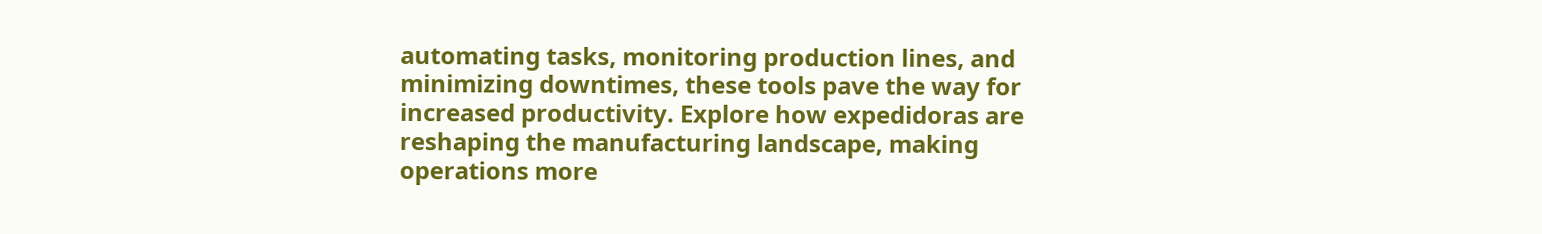automating tasks, monitoring production lines, and minimizing downtimes, these tools pave the way for increased productivity. Explore how expedidoras are reshaping the manufacturing landscape, making operations more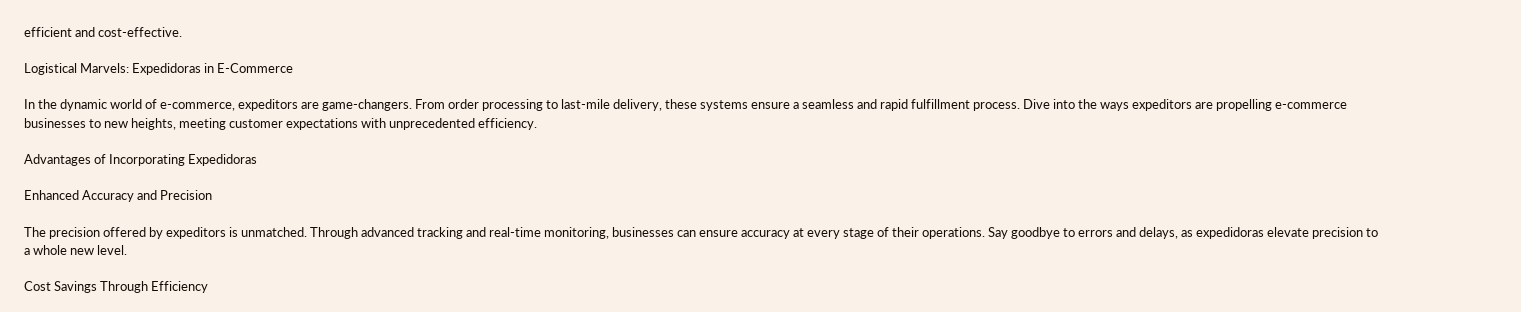efficient and cost-effective.

Logistical Marvels: Expedidoras in E-Commerce

In the dynamic world of e-commerce, expeditors are game-changers. From order processing to last-mile delivery, these systems ensure a seamless and rapid fulfillment process. Dive into the ways expeditors are propelling e-commerce businesses to new heights, meeting customer expectations with unprecedented efficiency.

Advantages of Incorporating Expedidoras

Enhanced Accuracy and Precision

The precision offered by expeditors is unmatched. Through advanced tracking and real-time monitoring, businesses can ensure accuracy at every stage of their operations. Say goodbye to errors and delays, as expedidoras elevate precision to a whole new level.

Cost Savings Through Efficiency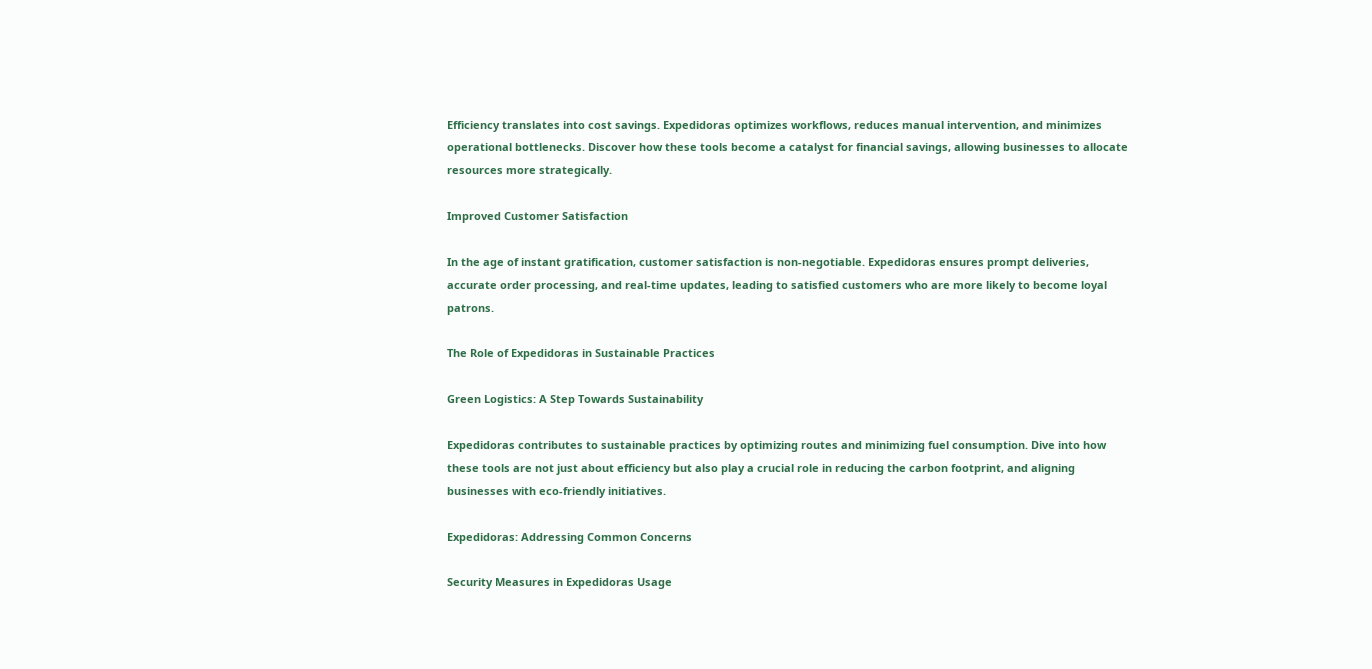Efficiency translates into cost savings. Expedidoras optimizes workflows, reduces manual intervention, and minimizes operational bottlenecks. Discover how these tools become a catalyst for financial savings, allowing businesses to allocate resources more strategically.

Improved Customer Satisfaction

In the age of instant gratification, customer satisfaction is non-negotiable. Expedidoras ensures prompt deliveries, accurate order processing, and real-time updates, leading to satisfied customers who are more likely to become loyal patrons.

The Role of Expedidoras in Sustainable Practices

Green Logistics: A Step Towards Sustainability

Expedidoras contributes to sustainable practices by optimizing routes and minimizing fuel consumption. Dive into how these tools are not just about efficiency but also play a crucial role in reducing the carbon footprint, and aligning businesses with eco-friendly initiatives.

Expedidoras: Addressing Common Concerns

Security Measures in Expedidoras Usage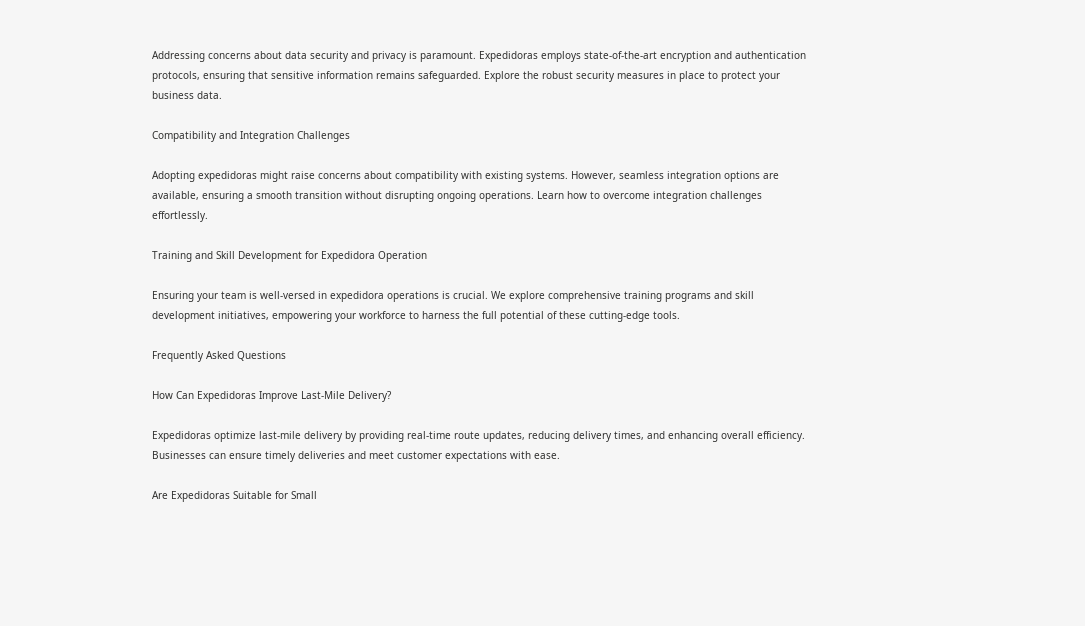Addressing concerns about data security and privacy is paramount. Expedidoras employs state-of-the-art encryption and authentication protocols, ensuring that sensitive information remains safeguarded. Explore the robust security measures in place to protect your business data.

Compatibility and Integration Challenges

Adopting expedidoras might raise concerns about compatibility with existing systems. However, seamless integration options are available, ensuring a smooth transition without disrupting ongoing operations. Learn how to overcome integration challenges effortlessly.

Training and Skill Development for Expedidora Operation

Ensuring your team is well-versed in expedidora operations is crucial. We explore comprehensive training programs and skill development initiatives, empowering your workforce to harness the full potential of these cutting-edge tools.

Frequently Asked Questions

How Can Expedidoras Improve Last-Mile Delivery?

Expedidoras optimize last-mile delivery by providing real-time route updates, reducing delivery times, and enhancing overall efficiency. Businesses can ensure timely deliveries and meet customer expectations with ease.

Are Expedidoras Suitable for Small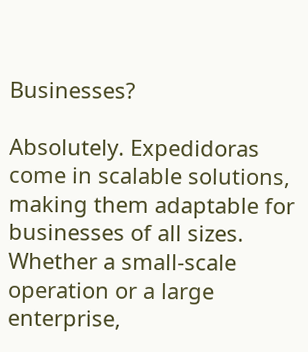Businesses?

Absolutely. Expedidoras come in scalable solutions, making them adaptable for businesses of all sizes. Whether a small-scale operation or a large enterprise,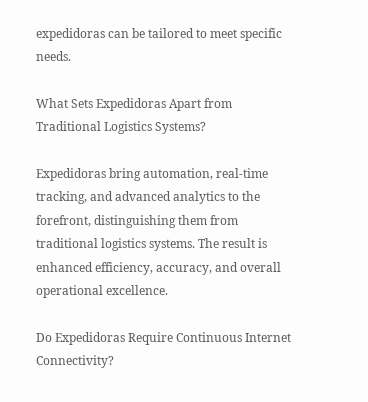expedidoras can be tailored to meet specific needs.

What Sets Expedidoras Apart from Traditional Logistics Systems?

Expedidoras bring automation, real-time tracking, and advanced analytics to the forefront, distinguishing them from traditional logistics systems. The result is enhanced efficiency, accuracy, and overall operational excellence.

Do Expedidoras Require Continuous Internet Connectivity?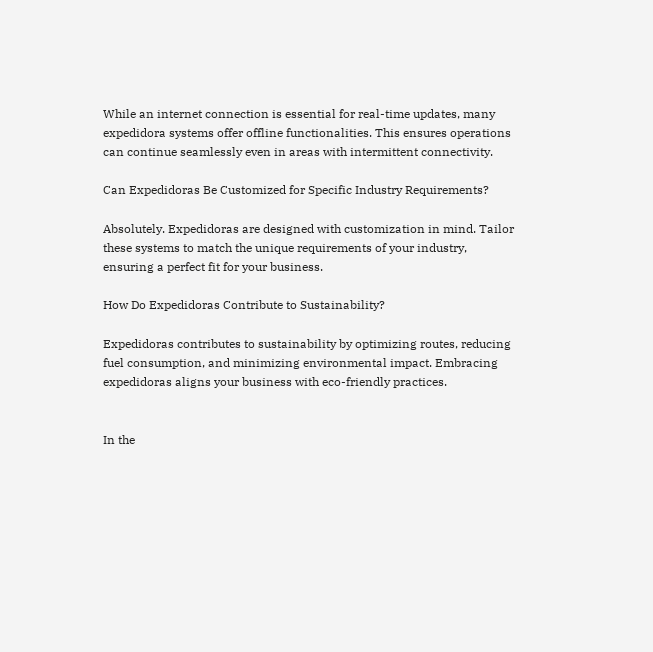While an internet connection is essential for real-time updates, many expedidora systems offer offline functionalities. This ensures operations can continue seamlessly even in areas with intermittent connectivity.

Can Expedidoras Be Customized for Specific Industry Requirements?

Absolutely. Expedidoras are designed with customization in mind. Tailor these systems to match the unique requirements of your industry, ensuring a perfect fit for your business.

How Do Expedidoras Contribute to Sustainability?

Expedidoras contributes to sustainability by optimizing routes, reducing fuel consumption, and minimizing environmental impact. Embracing expedidoras aligns your business with eco-friendly practices.


In the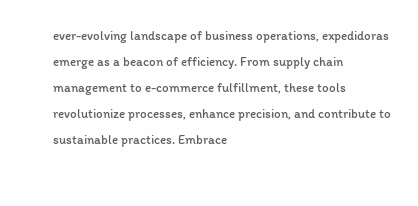ever-evolving landscape of business operations, expedidoras emerge as a beacon of efficiency. From supply chain management to e-commerce fulfillment, these tools revolutionize processes, enhance precision, and contribute to sustainable practices. Embrace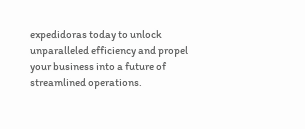expedidoras today to unlock unparalleled efficiency and propel your business into a future of streamlined operations.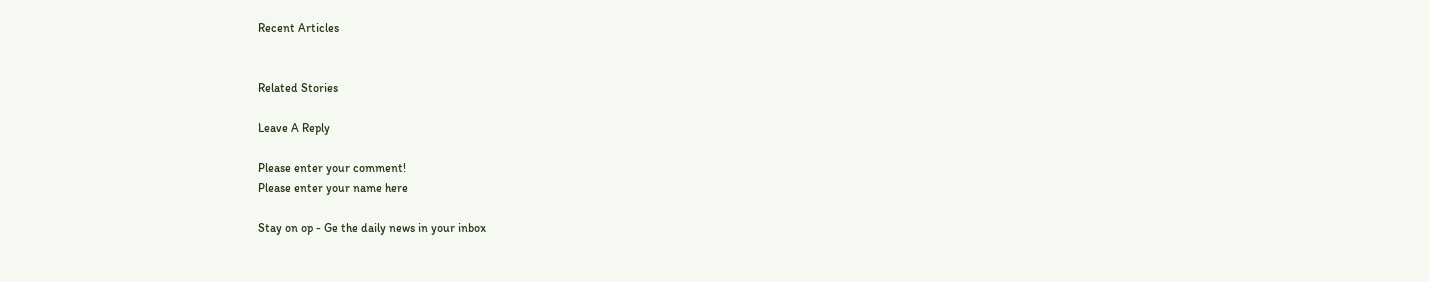Recent Articles


Related Stories

Leave A Reply

Please enter your comment!
Please enter your name here

Stay on op - Ge the daily news in your inbox